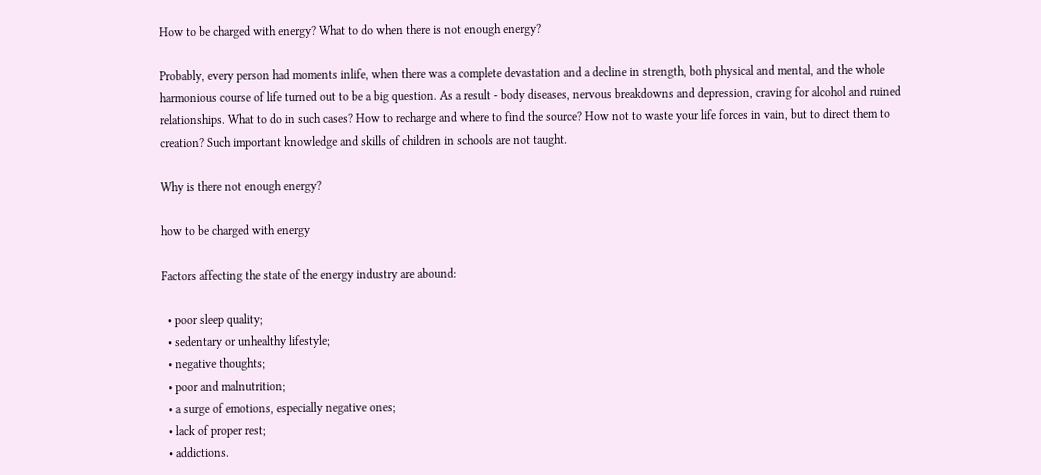How to be charged with energy? What to do when there is not enough energy?

Probably, every person had moments inlife, when there was a complete devastation and a decline in strength, both physical and mental, and the whole harmonious course of life turned out to be a big question. As a result - body diseases, nervous breakdowns and depression, craving for alcohol and ruined relationships. What to do in such cases? How to recharge and where to find the source? How not to waste your life forces in vain, but to direct them to creation? Such important knowledge and skills of children in schools are not taught.

Why is there not enough energy?

how to be charged with energy

Factors affecting the state of the energy industry are abound:

  • poor sleep quality;
  • sedentary or unhealthy lifestyle;
  • negative thoughts;
  • poor and malnutrition;
  • a surge of emotions, especially negative ones;
  • lack of proper rest;
  • addictions.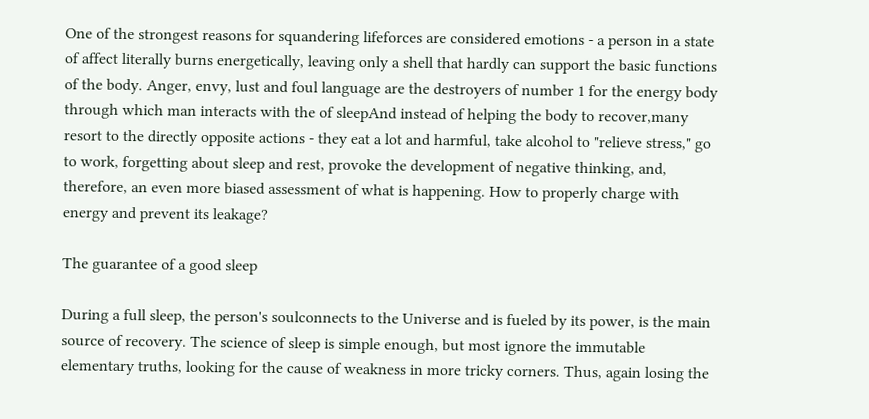One of the strongest reasons for squandering lifeforces are considered emotions - a person in a state of affect literally burns energetically, leaving only a shell that hardly can support the basic functions of the body. Anger, envy, lust and foul language are the destroyers of number 1 for the energy body through which man interacts with the of sleepAnd instead of helping the body to recover,many resort to the directly opposite actions - they eat a lot and harmful, take alcohol to "relieve stress," go to work, forgetting about sleep and rest, provoke the development of negative thinking, and, therefore, an even more biased assessment of what is happening. How to properly charge with energy and prevent its leakage?

The guarantee of a good sleep

During a full sleep, the person's soulconnects to the Universe and is fueled by its power, is the main source of recovery. The science of sleep is simple enough, but most ignore the immutable elementary truths, looking for the cause of weakness in more tricky corners. Thus, again losing the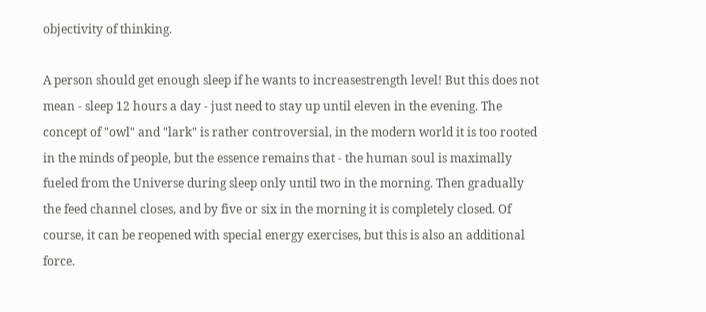objectivity of thinking.

A person should get enough sleep if he wants to increasestrength level! But this does not mean - sleep 12 hours a day - just need to stay up until eleven in the evening. The concept of "owl" and "lark" is rather controversial, in the modern world it is too rooted in the minds of people, but the essence remains that - the human soul is maximally fueled from the Universe during sleep only until two in the morning. Then gradually the feed channel closes, and by five or six in the morning it is completely closed. Of course, it can be reopened with special energy exercises, but this is also an additional force.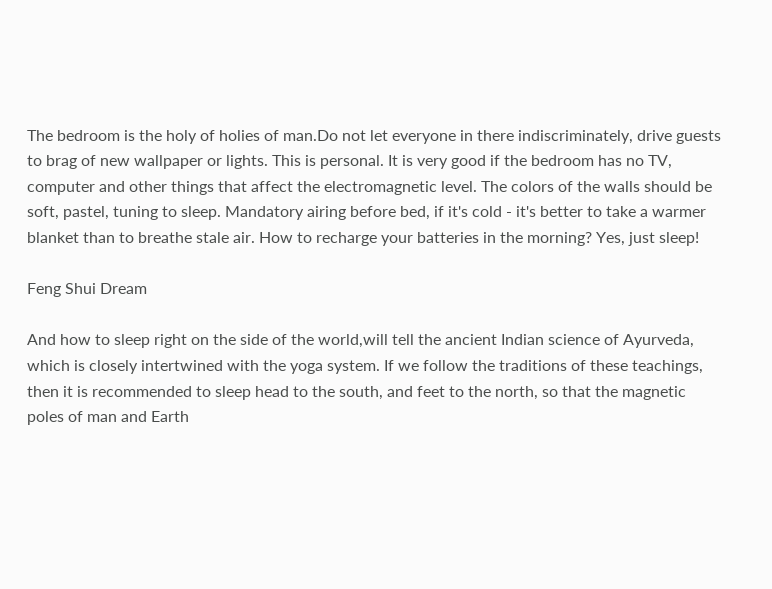The bedroom is the holy of holies of man.Do not let everyone in there indiscriminately, drive guests to brag of new wallpaper or lights. This is personal. It is very good if the bedroom has no TV, computer and other things that affect the electromagnetic level. The colors of the walls should be soft, pastel, tuning to sleep. Mandatory airing before bed, if it's cold - it's better to take a warmer blanket than to breathe stale air. How to recharge your batteries in the morning? Yes, just sleep!

Feng Shui Dream

And how to sleep right on the side of the world,will tell the ancient Indian science of Ayurveda, which is closely intertwined with the yoga system. If we follow the traditions of these teachings, then it is recommended to sleep head to the south, and feet to the north, so that the magnetic poles of man and Earth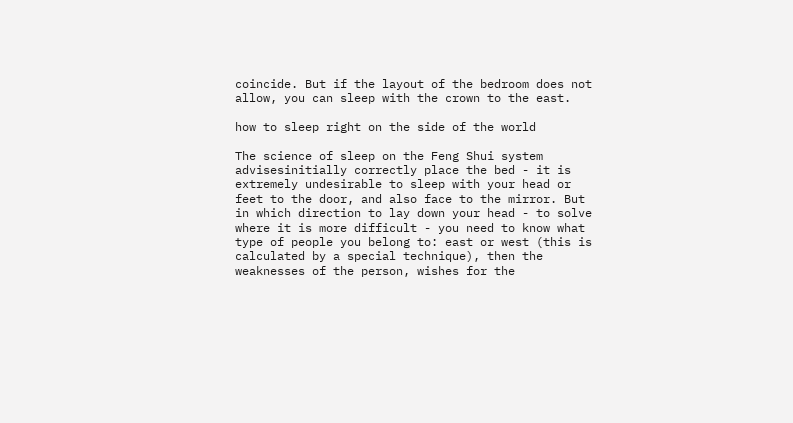coincide. But if the layout of the bedroom does not allow, you can sleep with the crown to the east.

how to sleep right on the side of the world

The science of sleep on the Feng Shui system advisesinitially correctly place the bed - it is extremely undesirable to sleep with your head or feet to the door, and also face to the mirror. But in which direction to lay down your head - to solve where it is more difficult - you need to know what type of people you belong to: east or west (this is calculated by a special technique), then the weaknesses of the person, wishes for the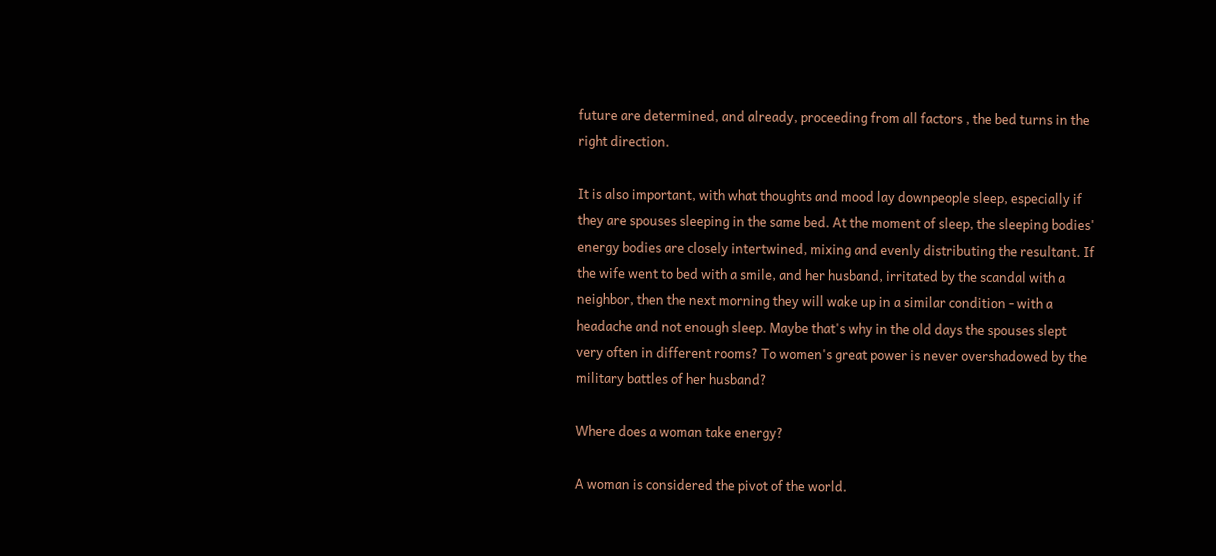future are determined, and already, proceeding from all factors , the bed turns in the right direction.

It is also important, with what thoughts and mood lay downpeople sleep, especially if they are spouses sleeping in the same bed. At the moment of sleep, the sleeping bodies' energy bodies are closely intertwined, mixing and evenly distributing the resultant. If the wife went to bed with a smile, and her husband, irritated by the scandal with a neighbor, then the next morning they will wake up in a similar condition - with a headache and not enough sleep. Maybe that's why in the old days the spouses slept very often in different rooms? To women's great power is never overshadowed by the military battles of her husband?

Where does a woman take energy?

A woman is considered the pivot of the world.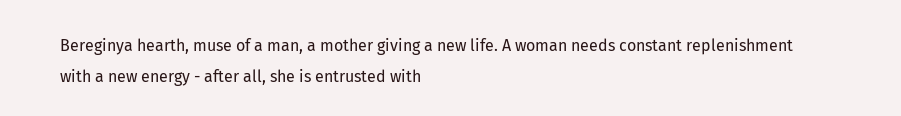Bereginya hearth, muse of a man, a mother giving a new life. A woman needs constant replenishment with a new energy - after all, she is entrusted with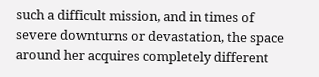such a difficult mission, and in times of severe downturns or devastation, the space around her acquires completely different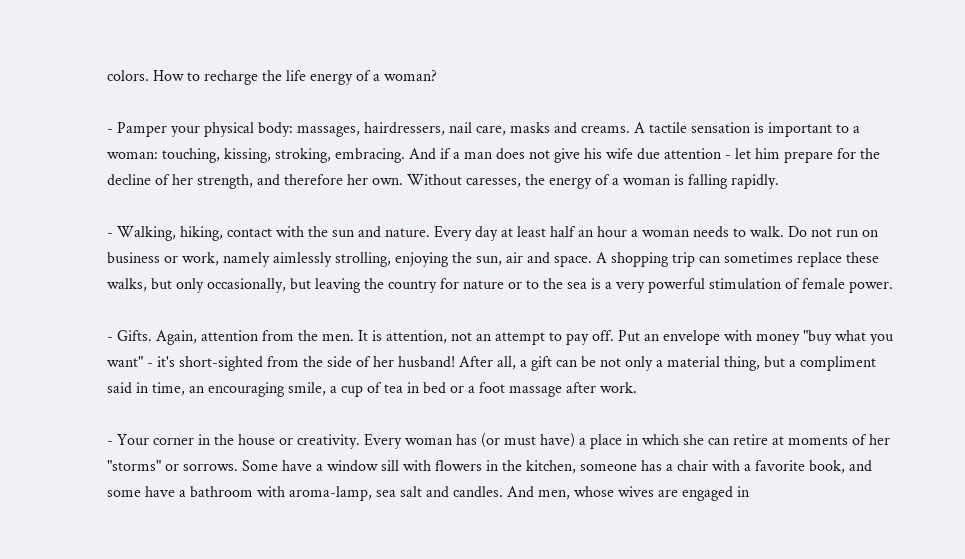colors. How to recharge the life energy of a woman?

- Pamper your physical body: massages, hairdressers, nail care, masks and creams. A tactile sensation is important to a woman: touching, kissing, stroking, embracing. And if a man does not give his wife due attention - let him prepare for the decline of her strength, and therefore her own. Without caresses, the energy of a woman is falling rapidly.

- Walking, hiking, contact with the sun and nature. Every day at least half an hour a woman needs to walk. Do not run on business or work, namely aimlessly strolling, enjoying the sun, air and space. A shopping trip can sometimes replace these walks, but only occasionally, but leaving the country for nature or to the sea is a very powerful stimulation of female power.

- Gifts. Again, attention from the men. It is attention, not an attempt to pay off. Put an envelope with money "buy what you want" - it's short-sighted from the side of her husband! After all, a gift can be not only a material thing, but a compliment said in time, an encouraging smile, a cup of tea in bed or a foot massage after work.

- Your corner in the house or creativity. Every woman has (or must have) a place in which she can retire at moments of her "storms" or sorrows. Some have a window sill with flowers in the kitchen, someone has a chair with a favorite book, and some have a bathroom with aroma-lamp, sea salt and candles. And men, whose wives are engaged in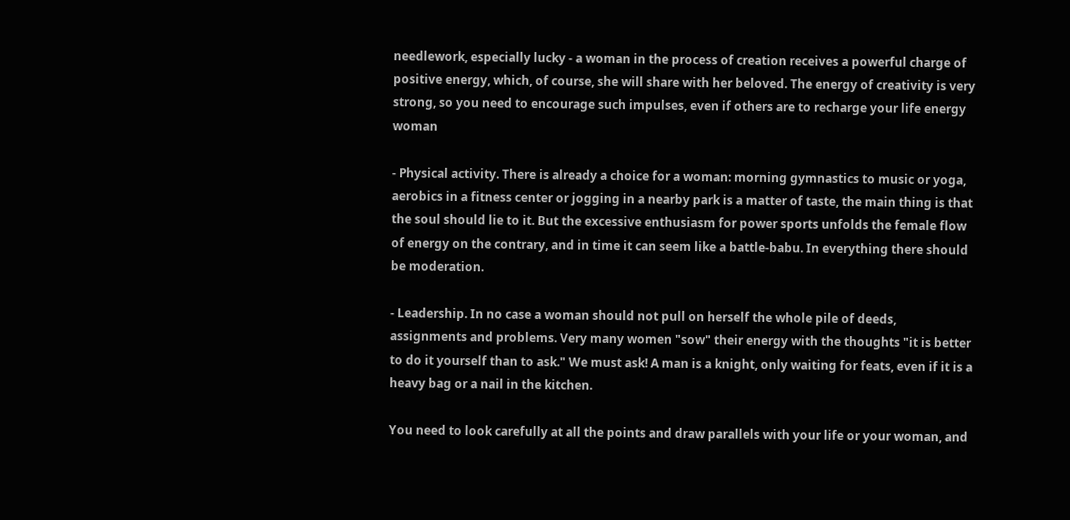needlework, especially lucky - a woman in the process of creation receives a powerful charge of positive energy, which, of course, she will share with her beloved. The energy of creativity is very strong, so you need to encourage such impulses, even if others are to recharge your life energy woman

- Physical activity. There is already a choice for a woman: morning gymnastics to music or yoga, aerobics in a fitness center or jogging in a nearby park is a matter of taste, the main thing is that the soul should lie to it. But the excessive enthusiasm for power sports unfolds the female flow of energy on the contrary, and in time it can seem like a battle-babu. In everything there should be moderation.

- Leadership. In no case a woman should not pull on herself the whole pile of deeds, assignments and problems. Very many women "sow" their energy with the thoughts "it is better to do it yourself than to ask." We must ask! A man is a knight, only waiting for feats, even if it is a heavy bag or a nail in the kitchen.

You need to look carefully at all the points and draw parallels with your life or your woman, and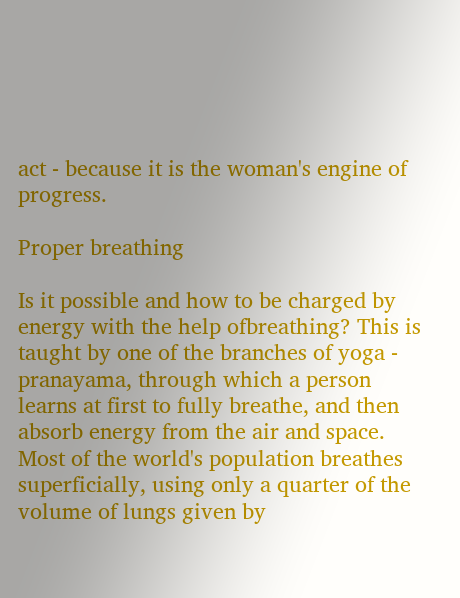act - because it is the woman's engine of progress.

Proper breathing

Is it possible and how to be charged by energy with the help ofbreathing? This is taught by one of the branches of yoga - pranayama, through which a person learns at first to fully breathe, and then absorb energy from the air and space. Most of the world's population breathes superficially, using only a quarter of the volume of lungs given by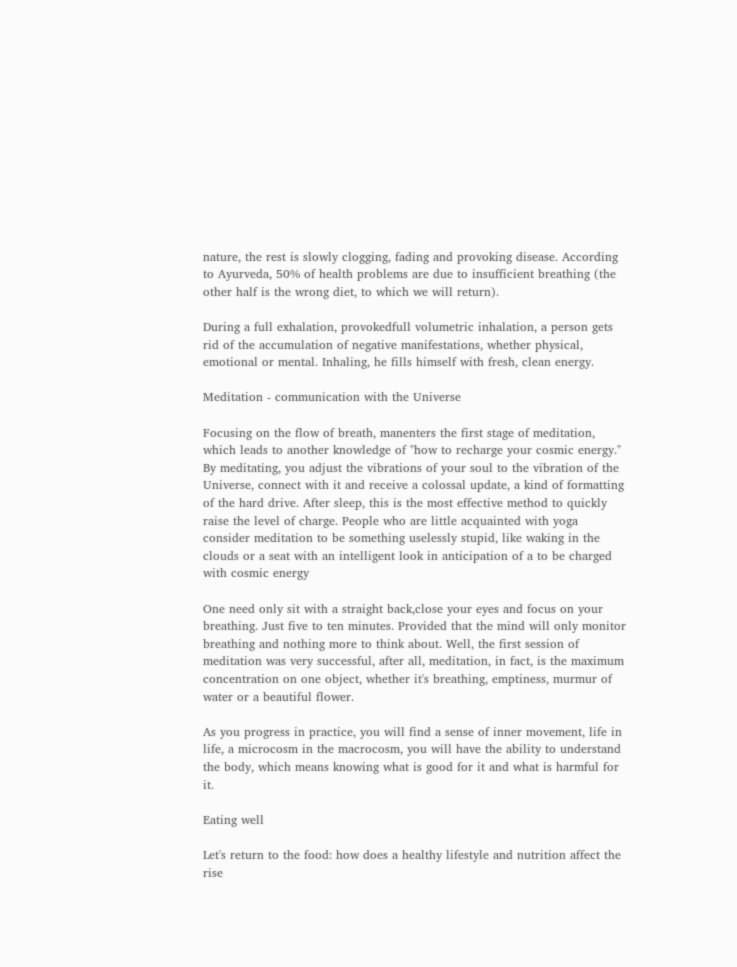nature, the rest is slowly clogging, fading and provoking disease. According to Ayurveda, 50% of health problems are due to insufficient breathing (the other half is the wrong diet, to which we will return).

During a full exhalation, provokedfull volumetric inhalation, a person gets rid of the accumulation of negative manifestations, whether physical, emotional or mental. Inhaling, he fills himself with fresh, clean energy.

Meditation - communication with the Universe

Focusing on the flow of breath, manenters the first stage of meditation, which leads to another knowledge of "how to recharge your cosmic energy." By meditating, you adjust the vibrations of your soul to the vibration of the Universe, connect with it and receive a colossal update, a kind of formatting of the hard drive. After sleep, this is the most effective method to quickly raise the level of charge. People who are little acquainted with yoga consider meditation to be something uselessly stupid, like waking in the clouds or a seat with an intelligent look in anticipation of a to be charged with cosmic energy

One need only sit with a straight back,close your eyes and focus on your breathing. Just five to ten minutes. Provided that the mind will only monitor breathing and nothing more to think about. Well, the first session of meditation was very successful, after all, meditation, in fact, is the maximum concentration on one object, whether it's breathing, emptiness, murmur of water or a beautiful flower.

As you progress in practice, you will find a sense of inner movement, life in life, a microcosm in the macrocosm, you will have the ability to understand the body, which means knowing what is good for it and what is harmful for it.

Eating well

Let's return to the food: how does a healthy lifestyle and nutrition affect the rise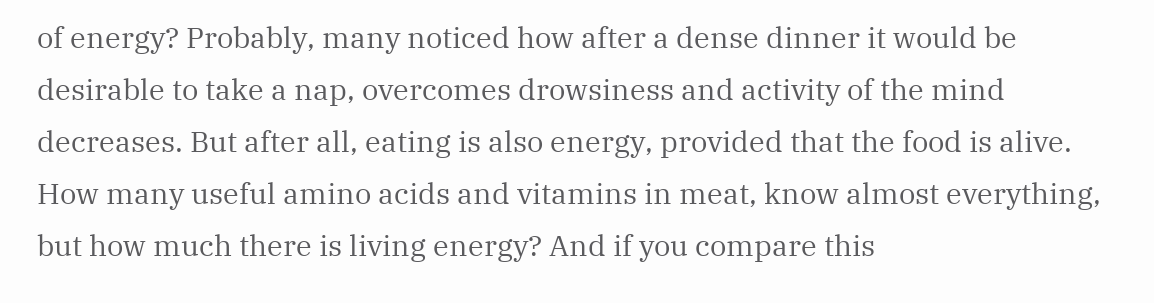of energy? Probably, many noticed how after a dense dinner it would be desirable to take a nap, overcomes drowsiness and activity of the mind decreases. But after all, eating is also energy, provided that the food is alive. How many useful amino acids and vitamins in meat, know almost everything, but how much there is living energy? And if you compare this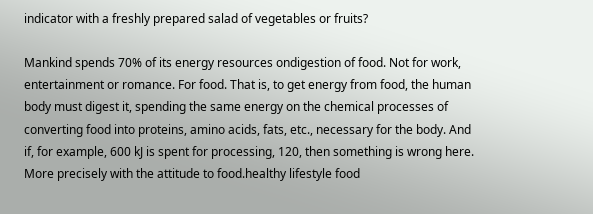indicator with a freshly prepared salad of vegetables or fruits?

Mankind spends 70% of its energy resources ondigestion of food. Not for work, entertainment or romance. For food. That is, to get energy from food, the human body must digest it, spending the same energy on the chemical processes of converting food into proteins, amino acids, fats, etc., necessary for the body. And if, for example, 600 kJ is spent for processing, 120, then something is wrong here. More precisely with the attitude to food.healthy lifestyle food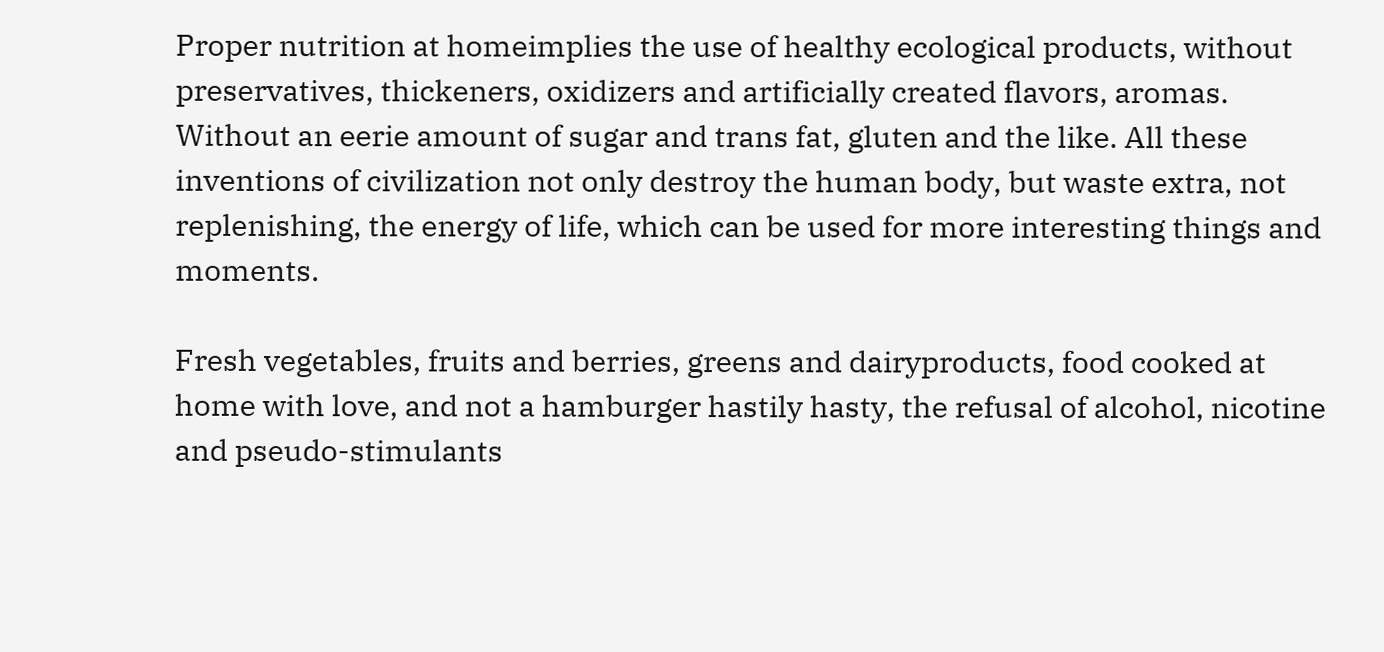Proper nutrition at homeimplies the use of healthy ecological products, without preservatives, thickeners, oxidizers and artificially created flavors, aromas. Without an eerie amount of sugar and trans fat, gluten and the like. All these inventions of civilization not only destroy the human body, but waste extra, not replenishing, the energy of life, which can be used for more interesting things and moments.

Fresh vegetables, fruits and berries, greens and dairyproducts, food cooked at home with love, and not a hamburger hastily hasty, the refusal of alcohol, nicotine and pseudo-stimulants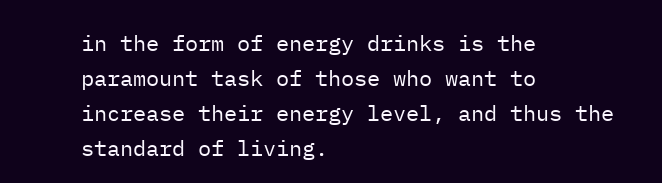in the form of energy drinks is the paramount task of those who want to increase their energy level, and thus the standard of living.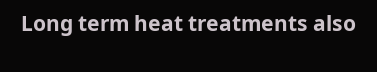Long term heat treatments also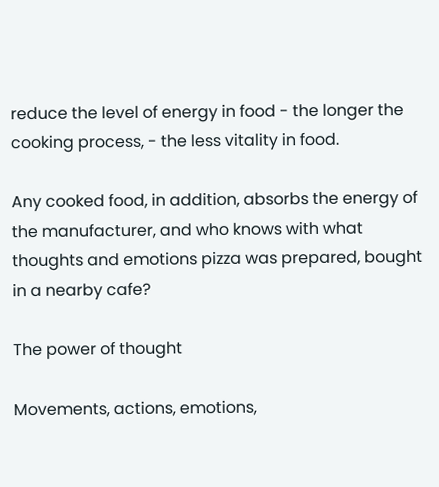reduce the level of energy in food - the longer the cooking process, - the less vitality in food.

Any cooked food, in addition, absorbs the energy of the manufacturer, and who knows with what thoughts and emotions pizza was prepared, bought in a nearby cafe?

The power of thought

Movements, actions, emotions,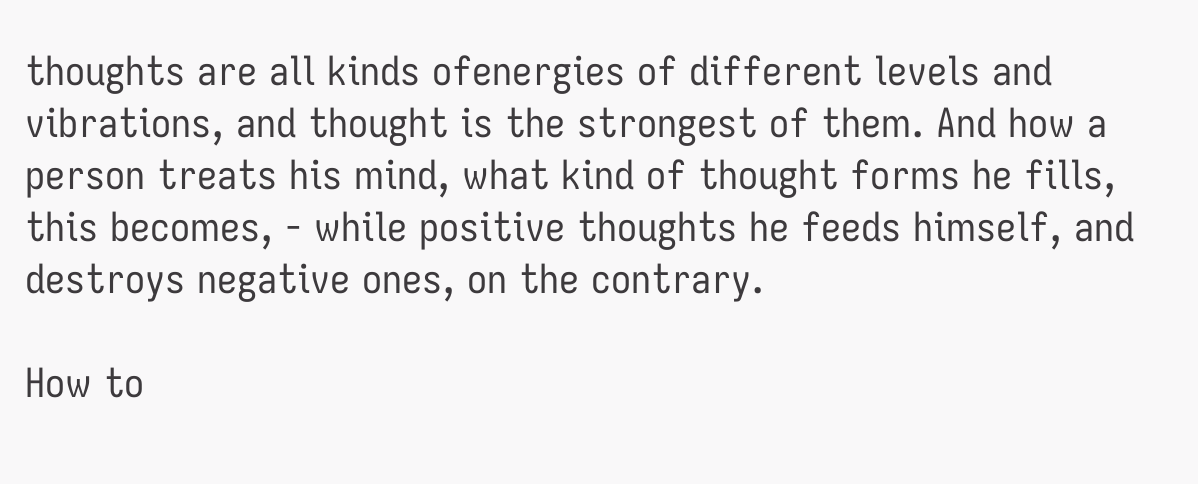thoughts are all kinds ofenergies of different levels and vibrations, and thought is the strongest of them. And how a person treats his mind, what kind of thought forms he fills, this becomes, - while positive thoughts he feeds himself, and destroys negative ones, on the contrary.

How to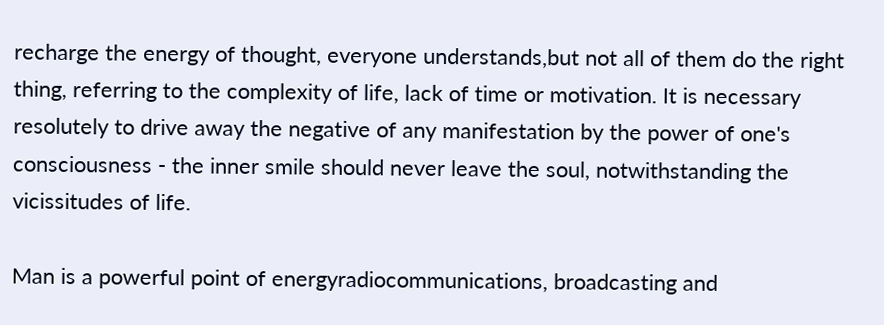recharge the energy of thought, everyone understands,but not all of them do the right thing, referring to the complexity of life, lack of time or motivation. It is necessary resolutely to drive away the negative of any manifestation by the power of one's consciousness - the inner smile should never leave the soul, notwithstanding the vicissitudes of life.

Man is a powerful point of energyradiocommunications, broadcasting and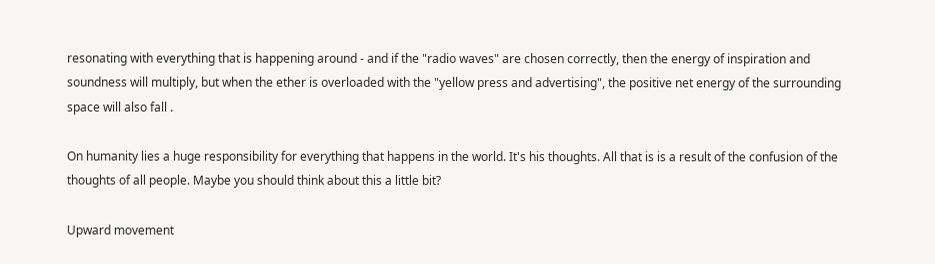resonating with everything that is happening around - and if the "radio waves" are chosen correctly, then the energy of inspiration and soundness will multiply, but when the ether is overloaded with the "yellow press and advertising", the positive net energy of the surrounding space will also fall .

On humanity lies a huge responsibility for everything that happens in the world. It's his thoughts. All that is is a result of the confusion of the thoughts of all people. Maybe you should think about this a little bit?

Upward movement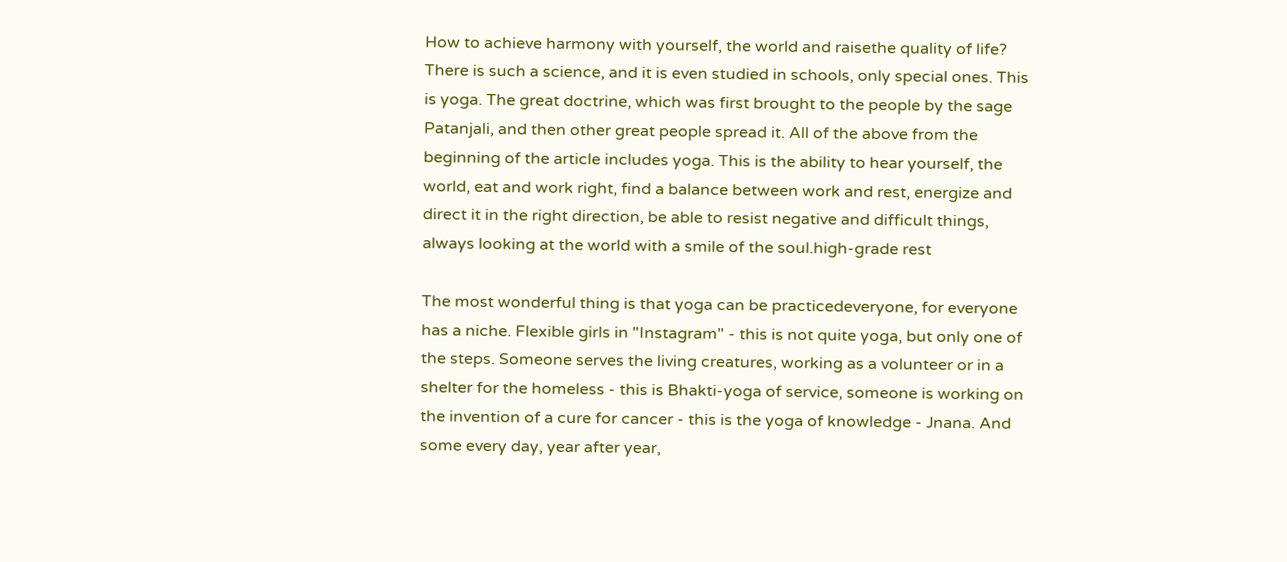How to achieve harmony with yourself, the world and raisethe quality of life? There is such a science, and it is even studied in schools, only special ones. This is yoga. The great doctrine, which was first brought to the people by the sage Patanjali, and then other great people spread it. All of the above from the beginning of the article includes yoga. This is the ability to hear yourself, the world, eat and work right, find a balance between work and rest, energize and direct it in the right direction, be able to resist negative and difficult things, always looking at the world with a smile of the soul.high-grade rest

The most wonderful thing is that yoga can be practicedeveryone, for everyone has a niche. Flexible girls in "Instagram" - this is not quite yoga, but only one of the steps. Someone serves the living creatures, working as a volunteer or in a shelter for the homeless - this is Bhakti-yoga of service, someone is working on the invention of a cure for cancer - this is the yoga of knowledge - Jnana. And some every day, year after year,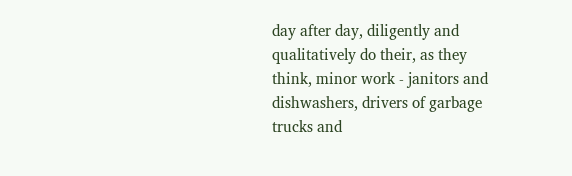day after day, diligently and qualitatively do their, as they think, minor work - janitors and dishwashers, drivers of garbage trucks and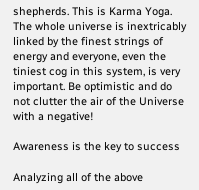shepherds. This is Karma Yoga. The whole universe is inextricably linked by the finest strings of energy and everyone, even the tiniest cog in this system, is very important. Be optimistic and do not clutter the air of the Universe with a negative!

Awareness is the key to success

Analyzing all of the above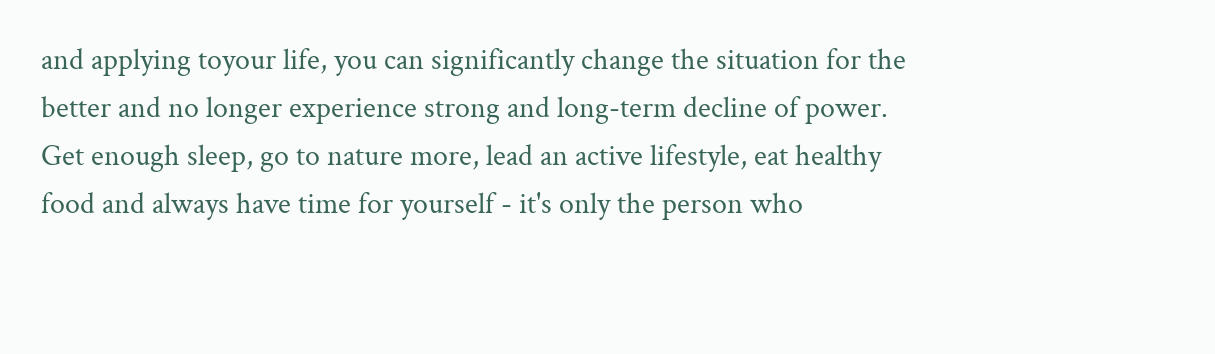and applying toyour life, you can significantly change the situation for the better and no longer experience strong and long-term decline of power. Get enough sleep, go to nature more, lead an active lifestyle, eat healthy food and always have time for yourself - it's only the person who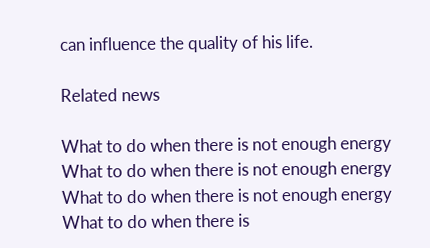can influence the quality of his life.

Related news

What to do when there is not enough energy What to do when there is not enough energy What to do when there is not enough energy What to do when there is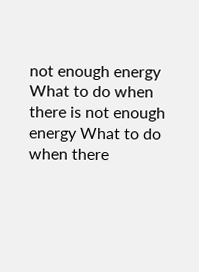not enough energy What to do when there is not enough energy What to do when there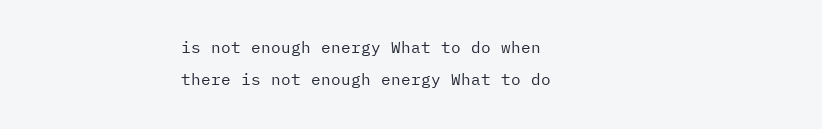is not enough energy What to do when there is not enough energy What to do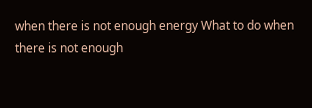when there is not enough energy What to do when there is not enough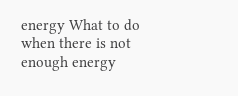energy What to do when there is not enough energy